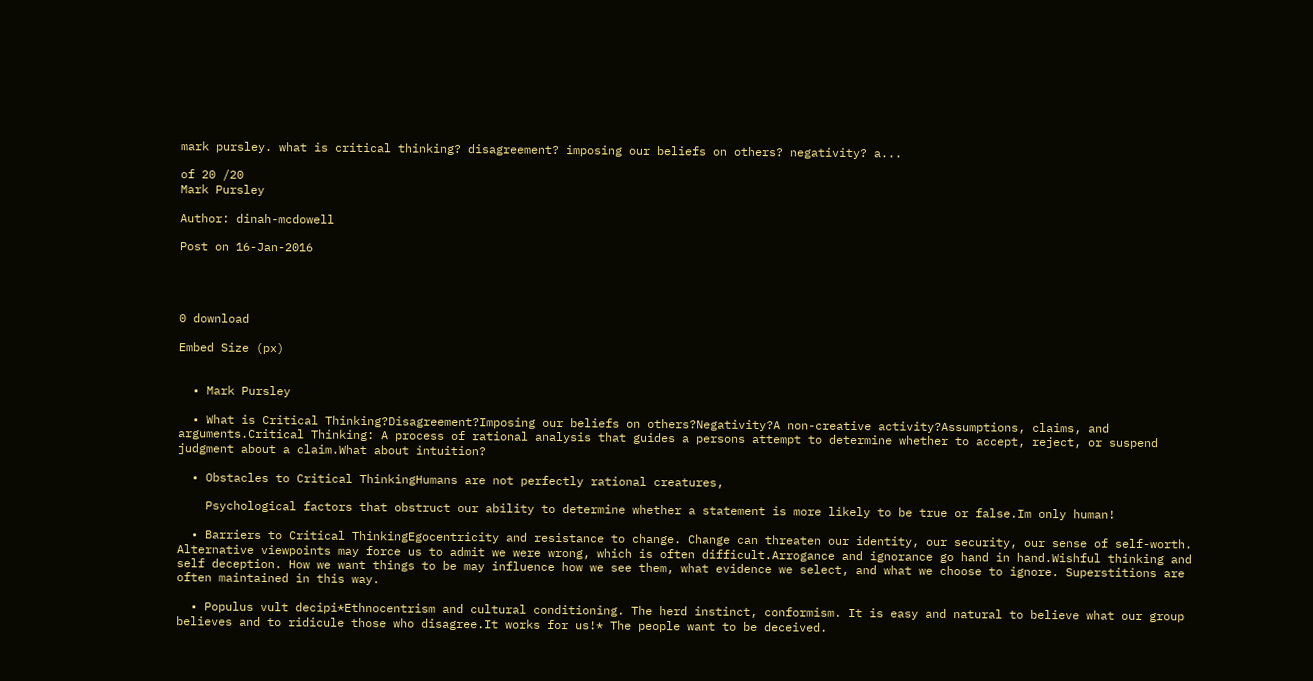mark pursley. what is critical thinking? disagreement? imposing our beliefs on others? negativity? a...

of 20 /20
Mark Pursley

Author: dinah-mcdowell

Post on 16-Jan-2016




0 download

Embed Size (px)


  • Mark Pursley

  • What is Critical Thinking?Disagreement?Imposing our beliefs on others?Negativity?A non-creative activity?Assumptions, claims, and arguments.Critical Thinking: A process of rational analysis that guides a persons attempt to determine whether to accept, reject, or suspend judgment about a claim.What about intuition?

  • Obstacles to Critical ThinkingHumans are not perfectly rational creatures,

    Psychological factors that obstruct our ability to determine whether a statement is more likely to be true or false.Im only human!

  • Barriers to Critical ThinkingEgocentricity and resistance to change. Change can threaten our identity, our security, our sense of self-worth. Alternative viewpoints may force us to admit we were wrong, which is often difficult.Arrogance and ignorance go hand in hand.Wishful thinking and self deception. How we want things to be may influence how we see them, what evidence we select, and what we choose to ignore. Superstitions are often maintained in this way.

  • Populus vult decipi*Ethnocentrism and cultural conditioning. The herd instinct, conformism. It is easy and natural to believe what our group believes and to ridicule those who disagree.It works for us!* The people want to be deceived.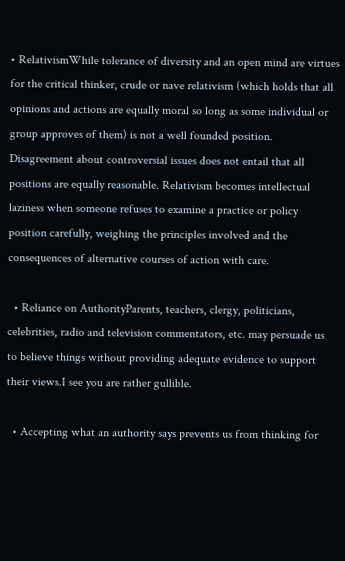• RelativismWhile tolerance of diversity and an open mind are virtues for the critical thinker, crude or nave relativism (which holds that all opinions and actions are equally moral so long as some individual or group approves of them) is not a well founded position. Disagreement about controversial issues does not entail that all positions are equally reasonable. Relativism becomes intellectual laziness when someone refuses to examine a practice or policy position carefully, weighing the principles involved and the consequences of alternative courses of action with care.

  • Reliance on AuthorityParents, teachers, clergy, politicians, celebrities, radio and television commentators, etc. may persuade us to believe things without providing adequate evidence to support their views.I see you are rather gullible.

  • Accepting what an authority says prevents us from thinking for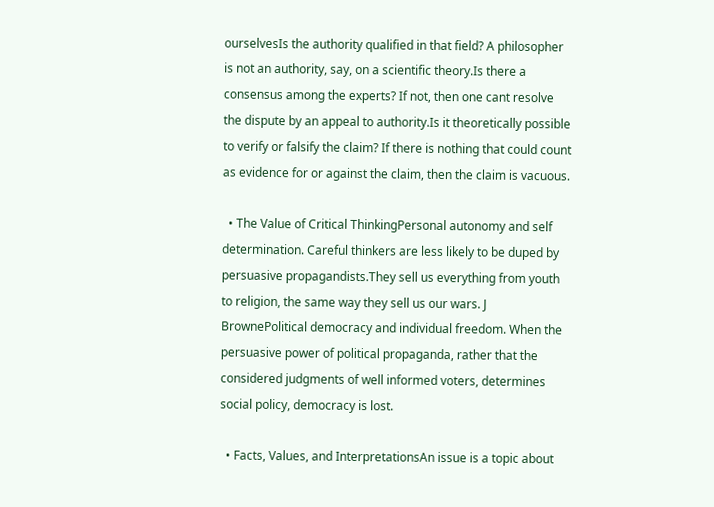ourselvesIs the authority qualified in that field? A philosopher is not an authority, say, on a scientific theory.Is there a consensus among the experts? If not, then one cant resolve the dispute by an appeal to authority.Is it theoretically possible to verify or falsify the claim? If there is nothing that could count as evidence for or against the claim, then the claim is vacuous.

  • The Value of Critical ThinkingPersonal autonomy and self determination. Careful thinkers are less likely to be duped by persuasive propagandists.They sell us everything from youth to religion, the same way they sell us our wars. J BrownePolitical democracy and individual freedom. When the persuasive power of political propaganda, rather that the considered judgments of well informed voters, determines social policy, democracy is lost.

  • Facts, Values, and InterpretationsAn issue is a topic about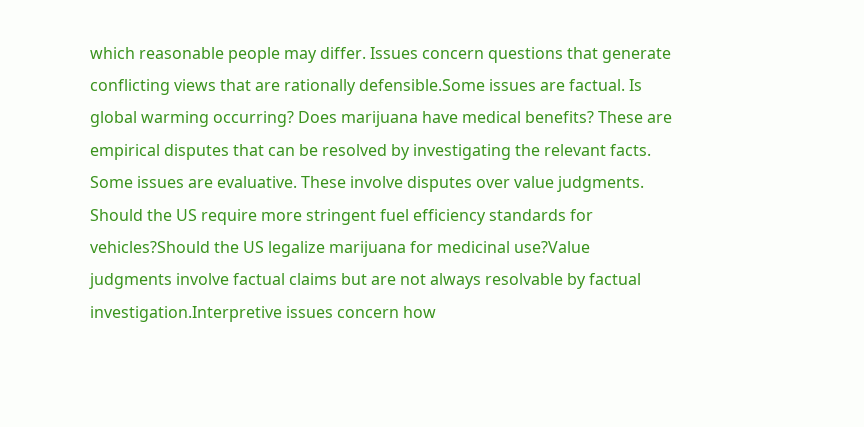which reasonable people may differ. Issues concern questions that generate conflicting views that are rationally defensible.Some issues are factual. Is global warming occurring? Does marijuana have medical benefits? These are empirical disputes that can be resolved by investigating the relevant facts. Some issues are evaluative. These involve disputes over value judgments. Should the US require more stringent fuel efficiency standards for vehicles?Should the US legalize marijuana for medicinal use?Value judgments involve factual claims but are not always resolvable by factual investigation.Interpretive issues concern how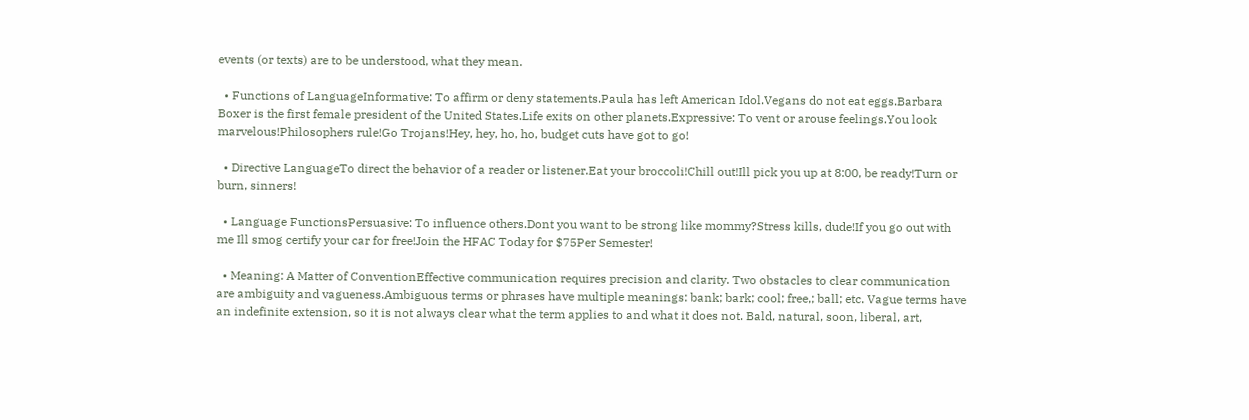events (or texts) are to be understood, what they mean.

  • Functions of LanguageInformative: To affirm or deny statements.Paula has left American Idol.Vegans do not eat eggs.Barbara Boxer is the first female president of the United States.Life exits on other planets.Expressive: To vent or arouse feelings.You look marvelous!Philosophers rule!Go Trojans!Hey, hey, ho, ho, budget cuts have got to go!

  • Directive LanguageTo direct the behavior of a reader or listener.Eat your broccoli!Chill out!Ill pick you up at 8:00, be ready!Turn or burn, sinners!

  • Language FunctionsPersuasive: To influence others.Dont you want to be strong like mommy?Stress kills, dude!If you go out with me Ill smog certify your car for free!Join the HFAC Today for $75Per Semester!

  • Meaning: A Matter of ConventionEffective communication requires precision and clarity. Two obstacles to clear communication are ambiguity and vagueness.Ambiguous terms or phrases have multiple meanings: bank; bark; cool; free,; ball; etc. Vague terms have an indefinite extension, so it is not always clear what the term applies to and what it does not. Bald, natural, soon, liberal, art,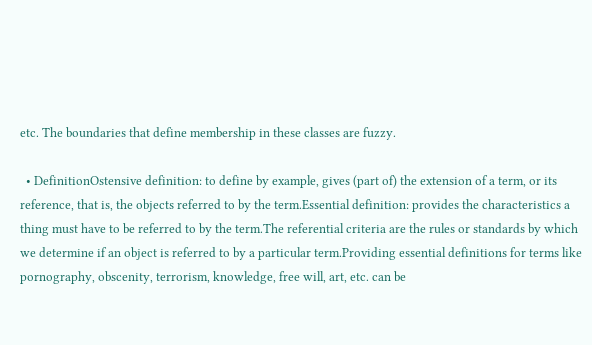etc. The boundaries that define membership in these classes are fuzzy.

  • DefinitionOstensive definition: to define by example, gives (part of) the extension of a term, or its reference, that is, the objects referred to by the term.Essential definition: provides the characteristics a thing must have to be referred to by the term.The referential criteria are the rules or standards by which we determine if an object is referred to by a particular term.Providing essential definitions for terms like pornography, obscenity, terrorism, knowledge, free will, art, etc. can be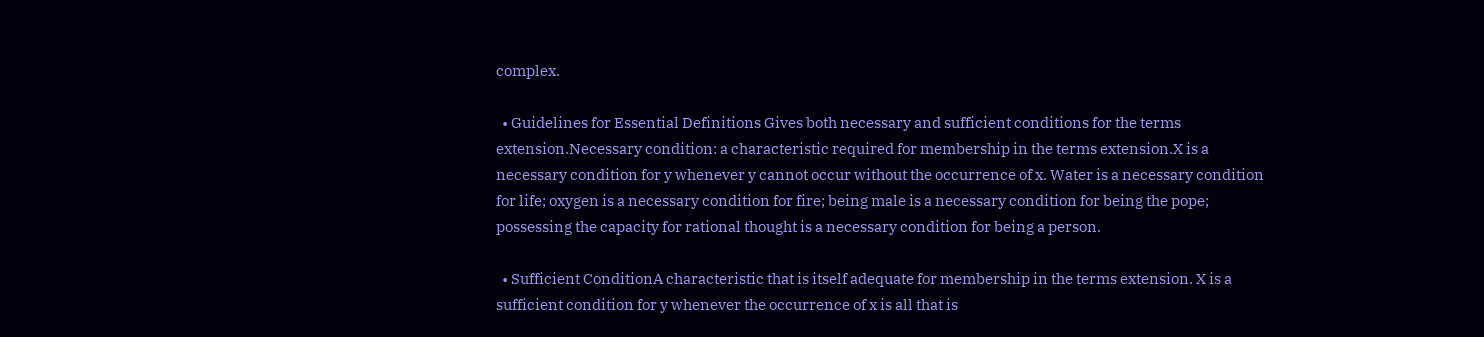complex.

  • Guidelines for Essential Definitions Gives both necessary and sufficient conditions for the terms extension.Necessary condition: a characteristic required for membership in the terms extension.X is a necessary condition for y whenever y cannot occur without the occurrence of x. Water is a necessary condition for life; oxygen is a necessary condition for fire; being male is a necessary condition for being the pope; possessing the capacity for rational thought is a necessary condition for being a person.

  • Sufficient ConditionA characteristic that is itself adequate for membership in the terms extension. X is a sufficient condition for y whenever the occurrence of x is all that is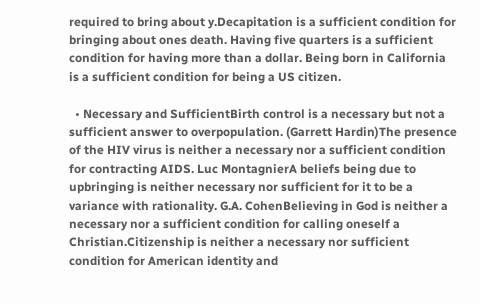required to bring about y.Decapitation is a sufficient condition for bringing about ones death. Having five quarters is a sufficient condition for having more than a dollar. Being born in California is a sufficient condition for being a US citizen.

  • Necessary and SufficientBirth control is a necessary but not a sufficient answer to overpopulation. (Garrett Hardin)The presence of the HIV virus is neither a necessary nor a sufficient condition for contracting AIDS. Luc MontagnierA beliefs being due to upbringing is neither necessary nor sufficient for it to be a variance with rationality. G.A. CohenBelieving in God is neither a necessary nor a sufficient condition for calling oneself a Christian.Citizenship is neither a necessary nor sufficient condition for American identity and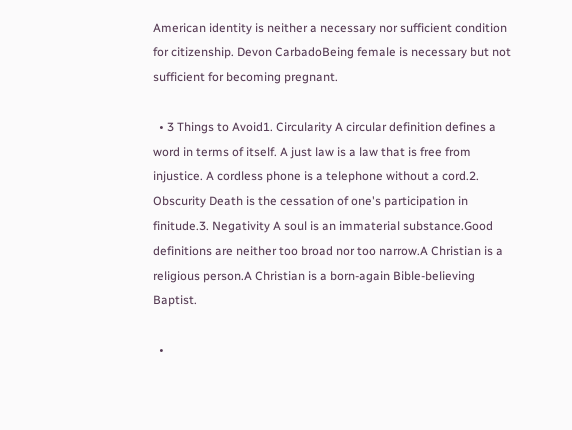American identity is neither a necessary nor sufficient condition for citizenship. Devon CarbadoBeing female is necessary but not sufficient for becoming pregnant.

  • 3 Things to Avoid1. Circularity A circular definition defines a word in terms of itself. A just law is a law that is free from injustice. A cordless phone is a telephone without a cord.2. Obscurity Death is the cessation of one's participation in finitude.3. Negativity A soul is an immaterial substance.Good definitions are neither too broad nor too narrow.A Christian is a religious person.A Christian is a born-again Bible-believing Baptist.

  •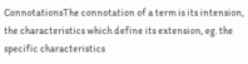ConnotationsThe connotation of a term is its intension, the characteristics which define its extension, eg. the specific characteristics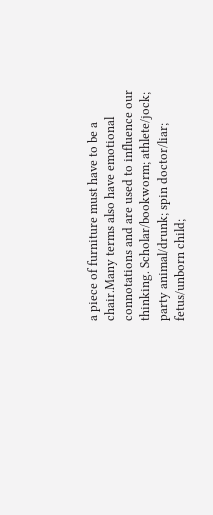a piece of furniture must have to be a chair.Many terms also have emotional connotations and are used to influence our thinking. Scholar/bookworm; athlete/jock; party animal/drunk; spin doctor/liar; fetus/unborn child;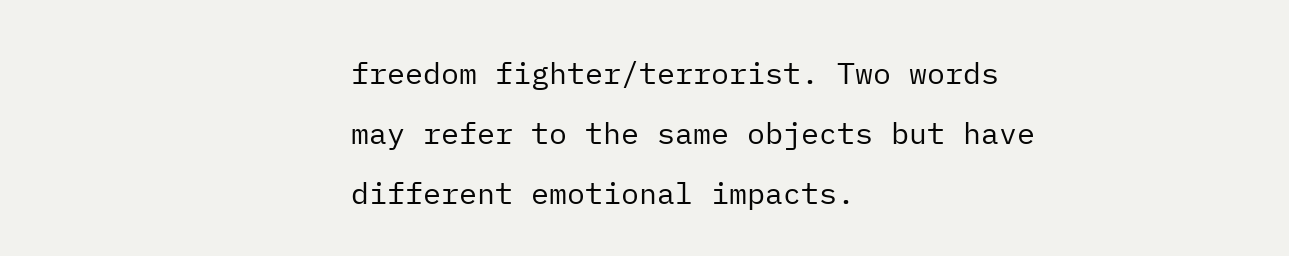freedom fighter/terrorist. Two words may refer to the same objects but have different emotional impacts.